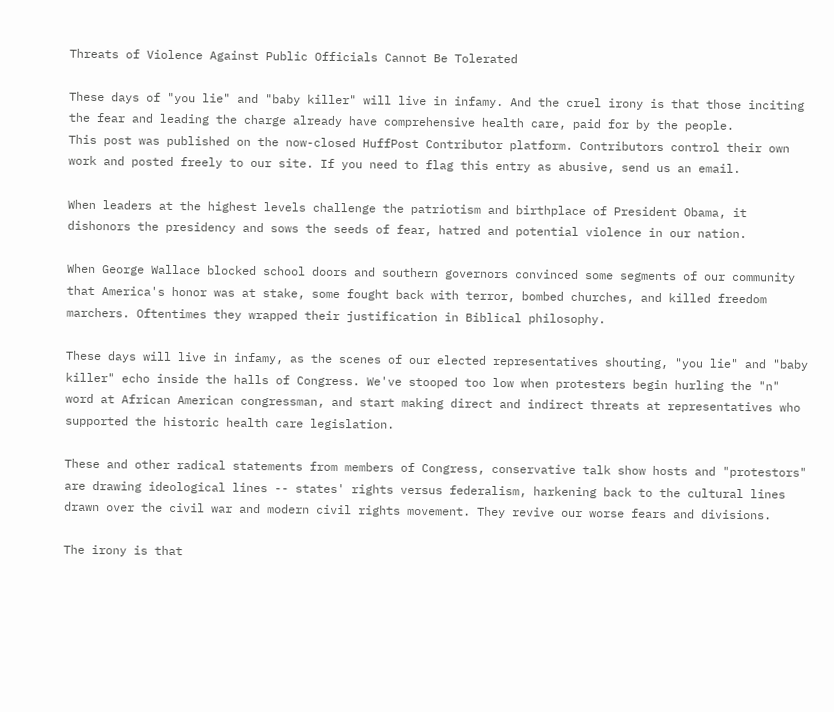Threats of Violence Against Public Officials Cannot Be Tolerated

These days of "you lie" and "baby killer" will live in infamy. And the cruel irony is that those inciting the fear and leading the charge already have comprehensive health care, paid for by the people.
This post was published on the now-closed HuffPost Contributor platform. Contributors control their own work and posted freely to our site. If you need to flag this entry as abusive, send us an email.

When leaders at the highest levels challenge the patriotism and birthplace of President Obama, it dishonors the presidency and sows the seeds of fear, hatred and potential violence in our nation.

When George Wallace blocked school doors and southern governors convinced some segments of our community that America's honor was at stake, some fought back with terror, bombed churches, and killed freedom marchers. Oftentimes they wrapped their justification in Biblical philosophy.

These days will live in infamy, as the scenes of our elected representatives shouting, "you lie" and "baby killer" echo inside the halls of Congress. We've stooped too low when protesters begin hurling the "n" word at African American congressman, and start making direct and indirect threats at representatives who supported the historic health care legislation.

These and other radical statements from members of Congress, conservative talk show hosts and "protestors" are drawing ideological lines -- states' rights versus federalism, harkening back to the cultural lines drawn over the civil war and modern civil rights movement. They revive our worse fears and divisions.

The irony is that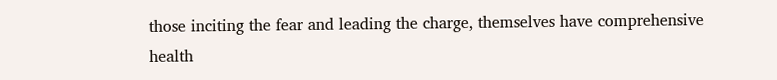those inciting the fear and leading the charge, themselves have comprehensive health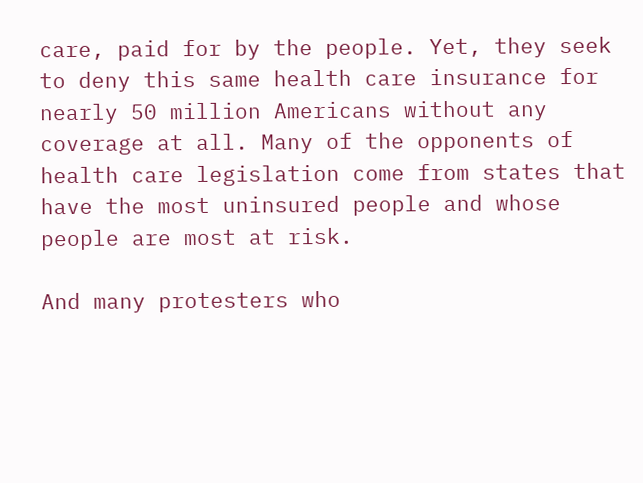care, paid for by the people. Yet, they seek to deny this same health care insurance for nearly 50 million Americans without any coverage at all. Many of the opponents of health care legislation come from states that have the most uninsured people and whose people are most at risk.

And many protesters who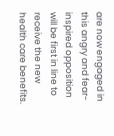are now engaged in this angry and fear-inspired opposition will be first in line to receive the new health care benefits.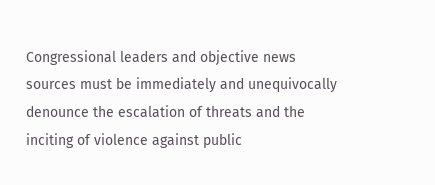Congressional leaders and objective news sources must be immediately and unequivocally denounce the escalation of threats and the inciting of violence against public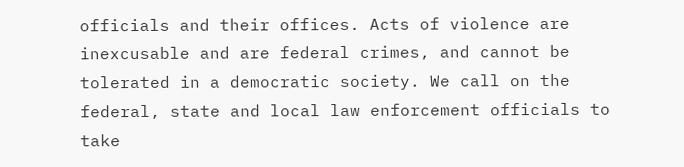officials and their offices. Acts of violence are inexcusable and are federal crimes, and cannot be tolerated in a democratic society. We call on the federal, state and local law enforcement officials to take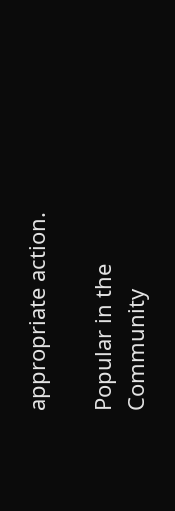appropriate action.

Popular in the Community